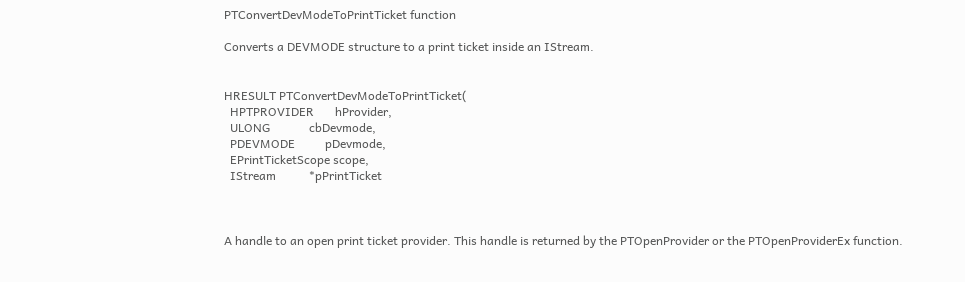PTConvertDevModeToPrintTicket function

Converts a DEVMODE structure to a print ticket inside an IStream.


HRESULT PTConvertDevModeToPrintTicket(
  HPTPROVIDER       hProvider,
  ULONG             cbDevmode,
  PDEVMODE          pDevmode,
  EPrintTicketScope scope,
  IStream           *pPrintTicket



A handle to an open print ticket provider. This handle is returned by the PTOpenProvider or the PTOpenProviderEx function.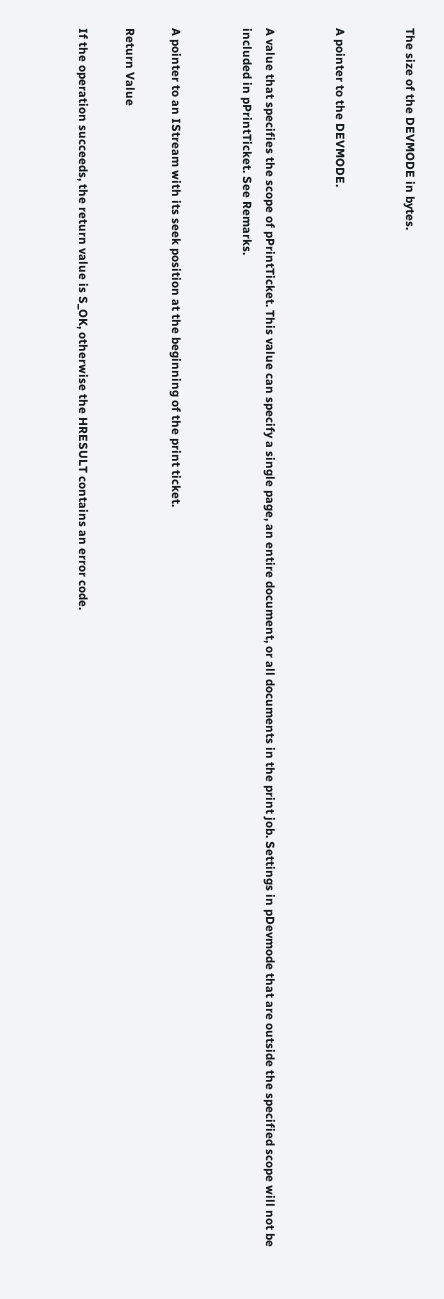The size of the DEVMODE in bytes.


A pointer to the DEVMODE.


A value that specifies the scope of pPrintTicket. This value can specify a single page, an entire document, or all documents in the print job. Settings in pDevmode that are outside the specified scope will not be included in pPrintTicket. See Remarks.


A pointer to an IStream with its seek position at the beginning of the print ticket.

Return Value

If the operation succeeds, the return value is S_OK, otherwise the HRESULT contains an error code.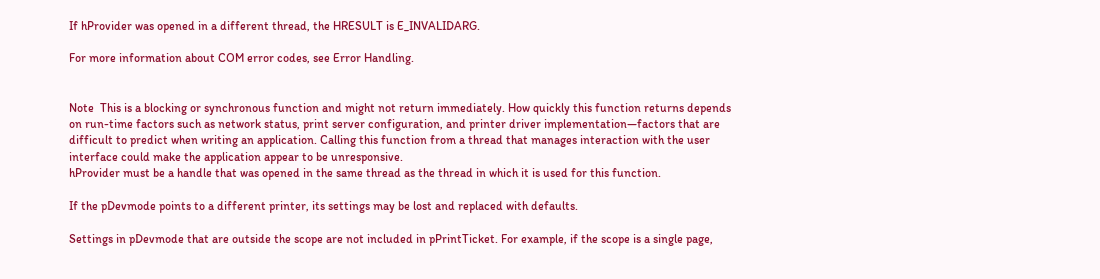If hProvider was opened in a different thread, the HRESULT is E_INVALIDARG.

For more information about COM error codes, see Error Handling.


Note  This is a blocking or synchronous function and might not return immediately. How quickly this function returns depends on run-time factors such as network status, print server configuration, and printer driver implementation—factors that are difficult to predict when writing an application. Calling this function from a thread that manages interaction with the user interface could make the application appear to be unresponsive.
hProvider must be a handle that was opened in the same thread as the thread in which it is used for this function.

If the pDevmode points to a different printer, its settings may be lost and replaced with defaults.

Settings in pDevmode that are outside the scope are not included in pPrintTicket. For example, if the scope is a single page,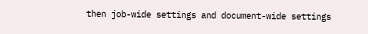then job-wide settings and document-wide settings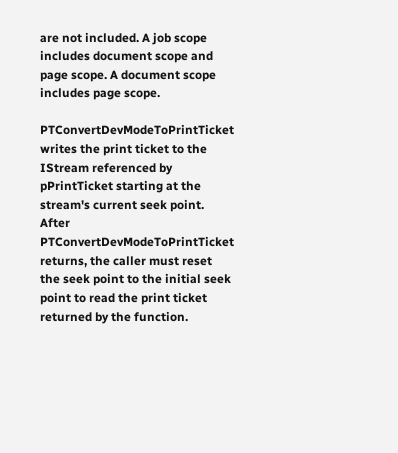are not included. A job scope includes document scope and page scope. A document scope includes page scope.

PTConvertDevModeToPrintTicket writes the print ticket to the IStream referenced by pPrintTicket starting at the stream's current seek point. After PTConvertDevModeToPrintTicket returns, the caller must reset the seek point to the initial seek point to read the print ticket returned by the function.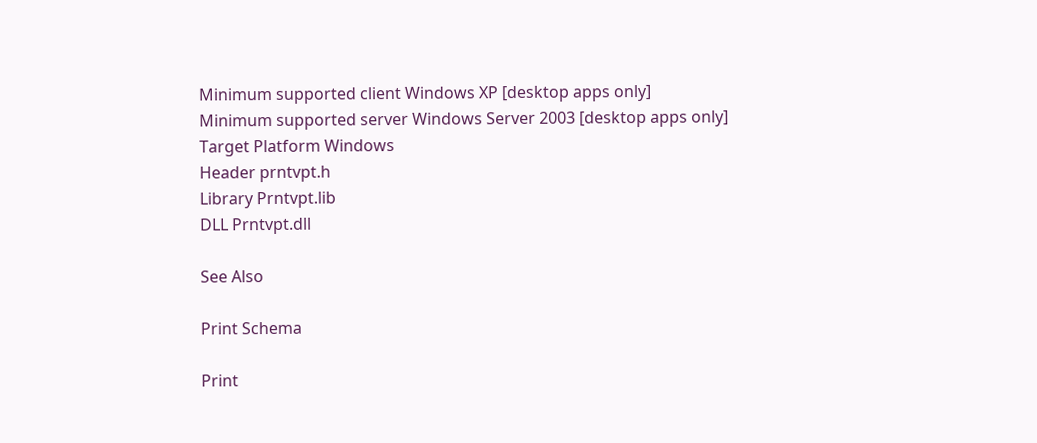Minimum supported client Windows XP [desktop apps only]
Minimum supported server Windows Server 2003 [desktop apps only]
Target Platform Windows
Header prntvpt.h
Library Prntvpt.lib
DLL Prntvpt.dll

See Also

Print Schema

Print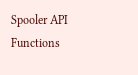Spooler API Functions